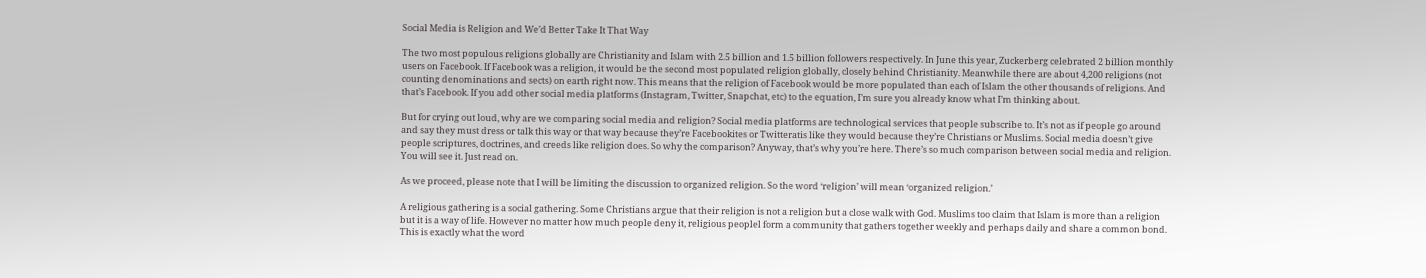Social Media is Religion and We’d Better Take It That Way

The two most populous religions globally are Christianity and Islam with 2.5 billion and 1.5 billion followers respectively. In June this year, Zuckerberg celebrated 2 billion monthly users on Facebook. If Facebook was a religion, it would be the second most populated religion globally, closely behind Christianity. Meanwhile there are about 4,200 religions (not counting denominations and sects) on earth right now. This means that the religion of Facebook would be more populated than each of Islam the other thousands of religions. And that’s Facebook. If you add other social media platforms (Instagram, Twitter, Snapchat, etc) to the equation, I’m sure you already know what I’m thinking about.

But for crying out loud, why are we comparing social media and religion? Social media platforms are technological services that people subscribe to. It’s not as if people go around and say they must dress or talk this way or that way because they’re Facebookites or Twitteratis like they would because they’re Christians or Muslims. Social media doesn’t give people scriptures, doctrines, and creeds like religion does. So why the comparison? Anyway, that’s why you’re here. There’s so much comparison between social media and religion. You will see it. Just read on.

As we proceed, please note that I will be limiting the discussion to organized religion. So the word ‘religion’ will mean ‘organized religion.’

A religious gathering is a social gathering. Some Christians argue that their religion is not a religion but a close walk with God. Muslims too claim that Islam is more than a religion but it is a way of life. However no matter how much people deny it, religious peoplel form a community that gathers together weekly and perhaps daily and share a common bond. This is exactly what the word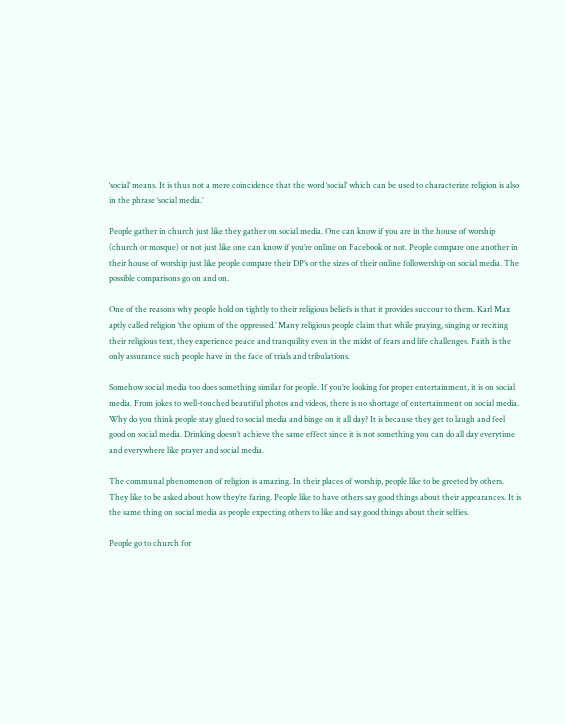‘social’ means. It is thus not a mere coincidence that the word ‘social’ which can be used to characterize religion is also in the phrase ‘social media.’

People gather in church just like they gather on social media. One can know if you are in the house of worship (church or mosque) or not just like one can know if you’re online on Facebook or not. People compare one another in their house of worship just like people compare their DP’s or the sizes of their online followership on social media. The possible comparisons go on and on.

One of the reasons why people hold on tightly to their religious beliefs is that it provides succour to them. Karl Max aptly called religion ‘the opium of the oppressed.’ Many religious people claim that while praying, singing or reciting their religious text, they experience peace and tranquility even in the midst of fears and life challenges. Faith is the only assurance such people have in the face of trials and tribulations.

Somehow social media too does something similar for people. If you’re looking for proper entertainment, it is on social media. From jokes to well-touched beautiful photos and videos, there is no shortage of entertainment on social media. Why do you think people stay glued to social media and binge on it all day? It is because they get to laugh and feel good on social media. Drinking doesn’t achieve the same effect since it is not something you can do all day everytime and everywhere like prayer and social media.

The communal phenomenon of religion is amazing. In their places of worship, people like to be greeted by others. They like to be asked about how they’re faring. People like to have others say good things about their appearances. It is the same thing on social media as people expecting others to like and say good things about their selfies.

People go to church for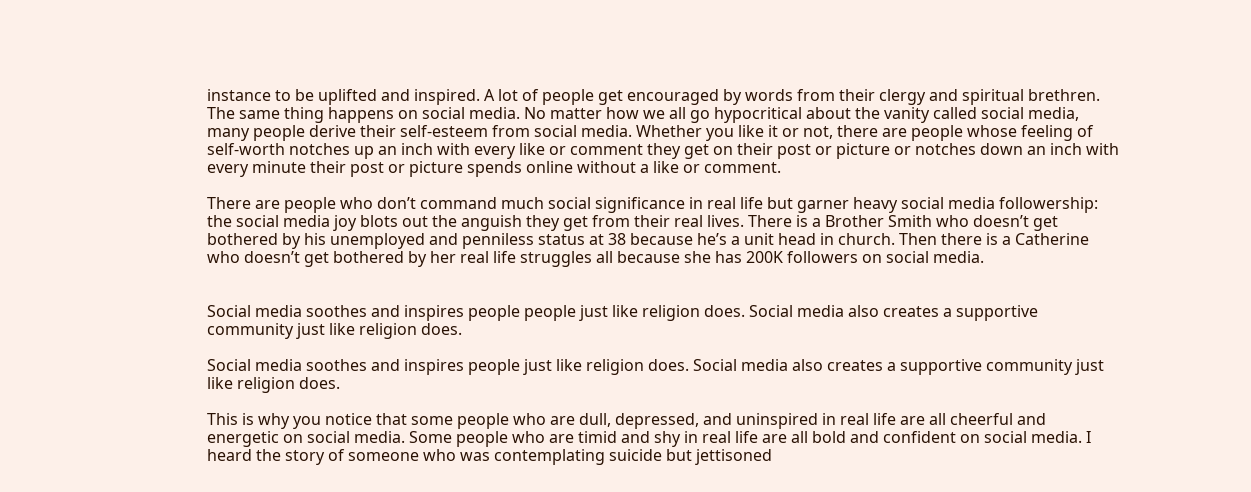instance to be uplifted and inspired. A lot of people get encouraged by words from their clergy and spiritual brethren. The same thing happens on social media. No matter how we all go hypocritical about the vanity called social media, many people derive their self-esteem from social media. Whether you like it or not, there are people whose feeling of self-worth notches up an inch with every like or comment they get on their post or picture or notches down an inch with every minute their post or picture spends online without a like or comment.

There are people who don’t command much social significance in real life but garner heavy social media followership: the social media joy blots out the anguish they get from their real lives. There is a Brother Smith who doesn’t get bothered by his unemployed and penniless status at 38 because he’s a unit head in church. Then there is a Catherine who doesn’t get bothered by her real life struggles all because she has 200K followers on social media.


Social media soothes and inspires people people just like religion does. Social media also creates a supportive community just like religion does.

Social media soothes and inspires people just like religion does. Social media also creates a supportive community just like religion does.

This is why you notice that some people who are dull, depressed, and uninspired in real life are all cheerful and energetic on social media. Some people who are timid and shy in real life are all bold and confident on social media. I heard the story of someone who was contemplating suicide but jettisoned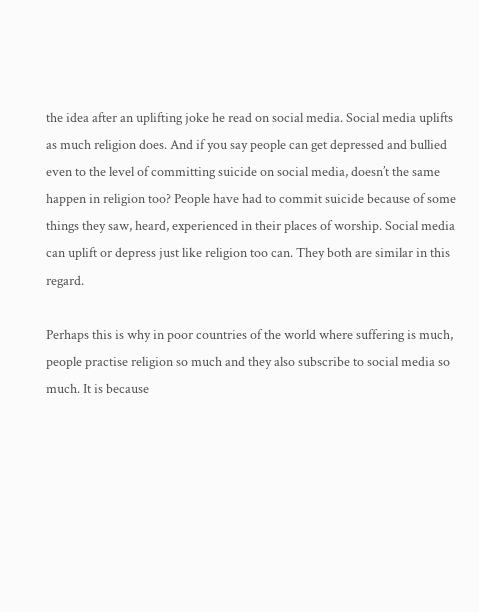the idea after an uplifting joke he read on social media. Social media uplifts as much religion does. And if you say people can get depressed and bullied even to the level of committing suicide on social media, doesn’t the same happen in religion too? People have had to commit suicide because of some things they saw, heard, experienced in their places of worship. Social media can uplift or depress just like religion too can. They both are similar in this regard.

Perhaps this is why in poor countries of the world where suffering is much, people practise religion so much and they also subscribe to social media so much. It is because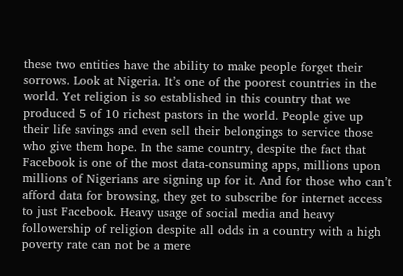these two entities have the ability to make people forget their sorrows. Look at Nigeria. It’s one of the poorest countries in the world. Yet religion is so established in this country that we produced 5 of 10 richest pastors in the world. People give up their life savings and even sell their belongings to service those who give them hope. In the same country, despite the fact that Facebook is one of the most data-consuming apps, millions upon millions of Nigerians are signing up for it. And for those who can’t afford data for browsing, they get to subscribe for internet access to just Facebook. Heavy usage of social media and heavy followership of religion despite all odds in a country with a high poverty rate can not be a mere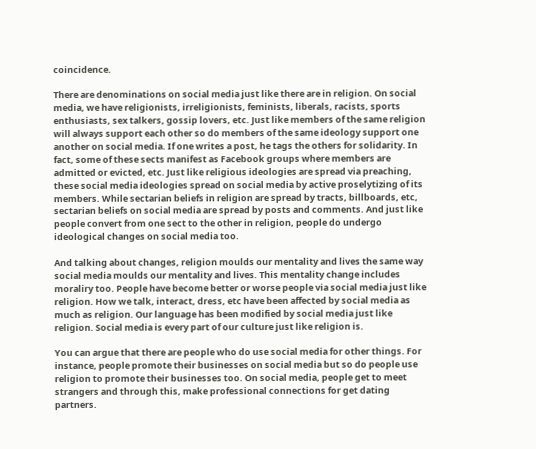coincidence.

There are denominations on social media just like there are in religion. On social media, we have religionists, irreligionists, feminists, liberals, racists, sports enthusiasts, sex talkers, gossip lovers, etc. Just like members of the same religion will always support each other so do members of the same ideology support one another on social media. If one writes a post, he tags the others for solidarity. In fact, some of these sects manifest as Facebook groups where members are admitted or evicted, etc. Just like religious ideologies are spread via preaching, these social media ideologies spread on social media by active proselytizing of its members. While sectarian beliefs in religion are spread by tracts, billboards, etc, sectarian beliefs on social media are spread by posts and comments. And just like people convert from one sect to the other in religion, people do undergo ideological changes on social media too.

And talking about changes, religion moulds our mentality and lives the same way social media moulds our mentality and lives. This mentality change includes moraliry too. People have become better or worse people via social media just like religion. How we talk, interact, dress, etc have been affected by social media as much as religion. Our language has been modified by social media just like religion. Social media is every part of our culture just like religion is.

You can argue that there are people who do use social media for other things. For instance, people promote their businesses on social media but so do people use religion to promote their businesses too. On social media, people get to meet strangers and through this, make professional connections for get dating partners.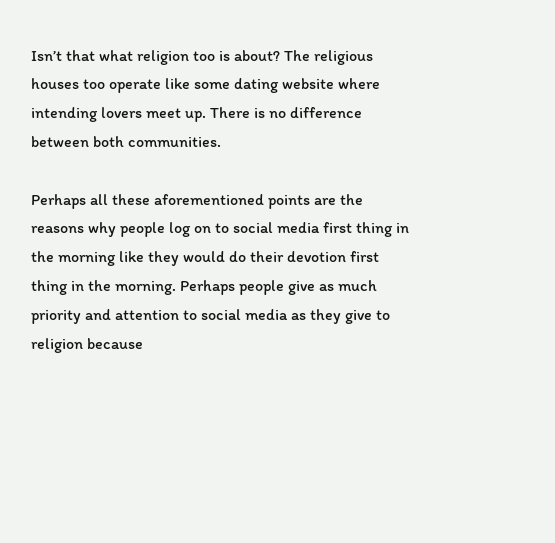Isn’t that what religion too is about? The religious houses too operate like some dating website where intending lovers meet up. There is no difference between both communities.

Perhaps all these aforementioned points are the reasons why people log on to social media first thing in the morning like they would do their devotion first thing in the morning. Perhaps people give as much priority and attention to social media as they give to religion because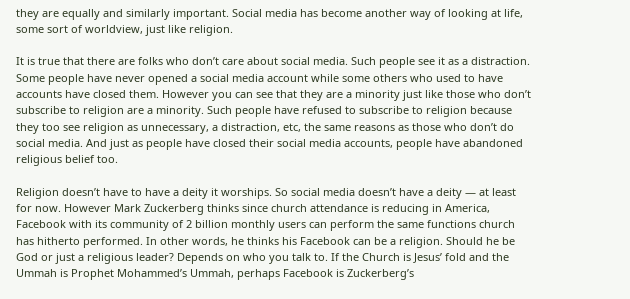they are equally and similarly important. Social media has become another way of looking at life, some sort of worldview, just like religion.

It is true that there are folks who don’t care about social media. Such people see it as a distraction. Some people have never opened a social media account while some others who used to have accounts have closed them. However you can see that they are a minority just like those who don’t subscribe to religion are a minority. Such people have refused to subscribe to religion because they too see religion as unnecessary, a distraction, etc, the same reasons as those who don’t do social media. And just as people have closed their social media accounts, people have abandoned religious belief too.

Religion doesn’t have to have a deity it worships. So social media doesn’t have a deity — at least for now. However Mark Zuckerberg thinks since church attendance is reducing in America, Facebook with its community of 2 billion monthly users can perform the same functions church has hitherto performed. In other words, he thinks his Facebook can be a religion. Should he be God or just a religious leader? Depends on who you talk to. If the Church is Jesus’ fold and the Ummah is Prophet Mohammed’s Ummah, perhaps Facebook is Zuckerberg’s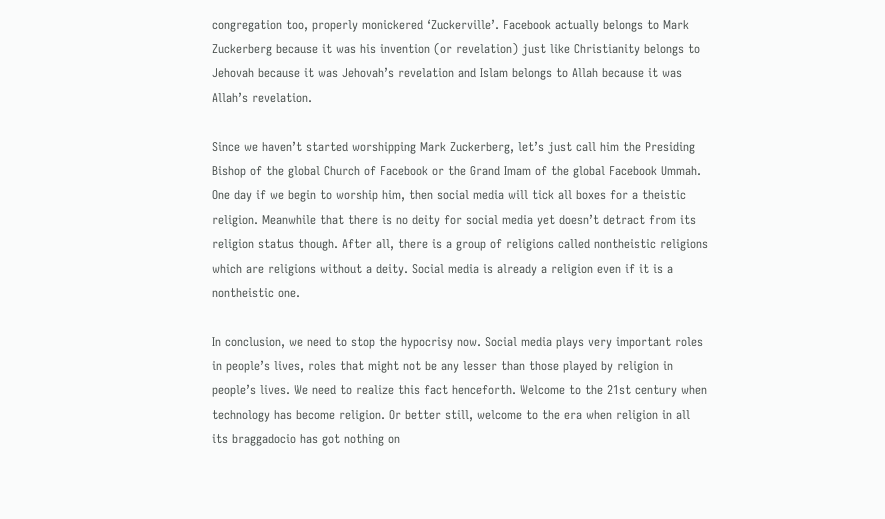congregation too, properly monickered ‘Zuckerville’. Facebook actually belongs to Mark Zuckerberg because it was his invention (or revelation) just like Christianity belongs to Jehovah because it was Jehovah’s revelation and Islam belongs to Allah because it was Allah’s revelation.

Since we haven’t started worshipping Mark Zuckerberg, let’s just call him the Presiding Bishop of the global Church of Facebook or the Grand Imam of the global Facebook Ummah. One day if we begin to worship him, then social media will tick all boxes for a theistic religion. Meanwhile that there is no deity for social media yet doesn’t detract from its religion status though. After all, there is a group of religions called nontheistic religions which are religions without a deity. Social media is already a religion even if it is a nontheistic one.

In conclusion, we need to stop the hypocrisy now. Social media plays very important roles in people’s lives, roles that might not be any lesser than those played by religion in people’s lives. We need to realize this fact henceforth. Welcome to the 21st century when technology has become religion. Or better still, welcome to the era when religion in all its braggadocio has got nothing on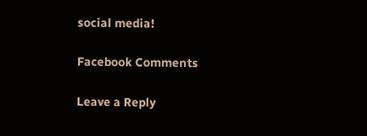social media!

Facebook Comments

Leave a Reply